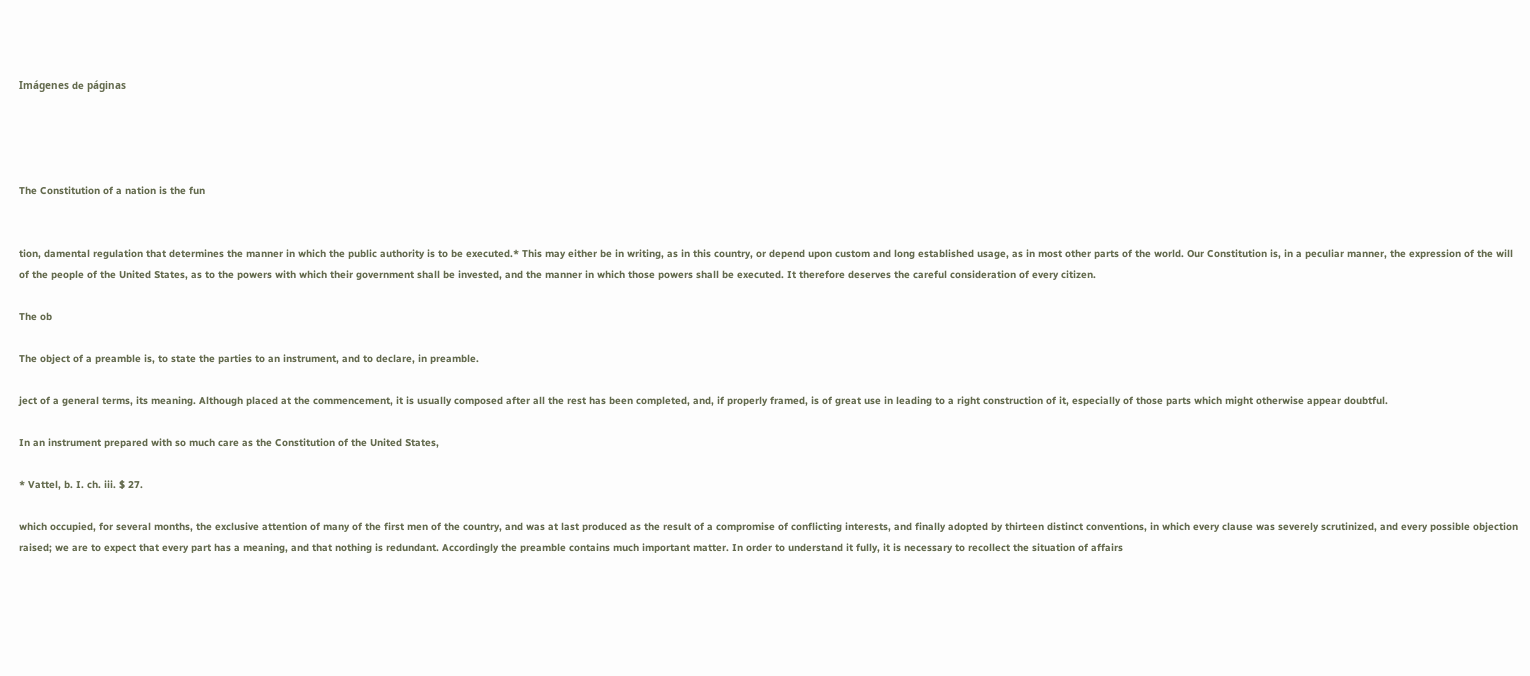Imágenes de páginas




The Constitution of a nation is the fun


tion, damental regulation that determines the manner in which the public authority is to be executed.* This may either be in writing, as in this country, or depend upon custom and long established usage, as in most other parts of the world. Our Constitution is, in a peculiar manner, the expression of the will of the people of the United States, as to the powers with which their government shall be invested, and the manner in which those powers shall be executed. It therefore deserves the careful consideration of every citizen.

The ob

The object of a preamble is, to state the parties to an instrument, and to declare, in preamble.

ject of a general terms, its meaning. Although placed at the commencement, it is usually composed after all the rest has been completed, and, if properly framed, is of great use in leading to a right construction of it, especially of those parts which might otherwise appear doubtful.

In an instrument prepared with so much care as the Constitution of the United States,

* Vattel, b. I. ch. iii. $ 27.

which occupied, for several months, the exclusive attention of many of the first men of the country, and was at last produced as the result of a compromise of conflicting interests, and finally adopted by thirteen distinct conventions, in which every clause was severely scrutinized, and every possible objection raised; we are to expect that every part has a meaning, and that nothing is redundant. Accordingly the preamble contains much important matter. In order to understand it fully, it is necessary to recollect the situation of affairs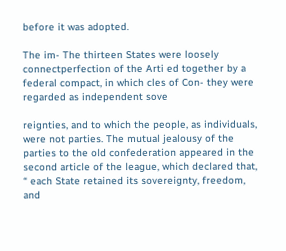before it was adopted.

The im- The thirteen States were loosely connectperfection of the Arti ed together by a federal compact, in which cles of Con- they were regarded as independent sove

reignties, and to which the people, as individuals, were not parties. The mutual jealousy of the parties to the old confederation appeared in the second article of the league, which declared that, “ each State retained its sovereignty, freedom, and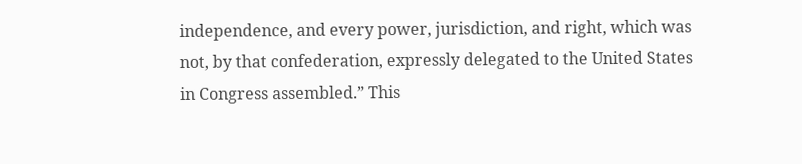independence, and every power, jurisdiction, and right, which was not, by that confederation, expressly delegated to the United States in Congress assembled.” This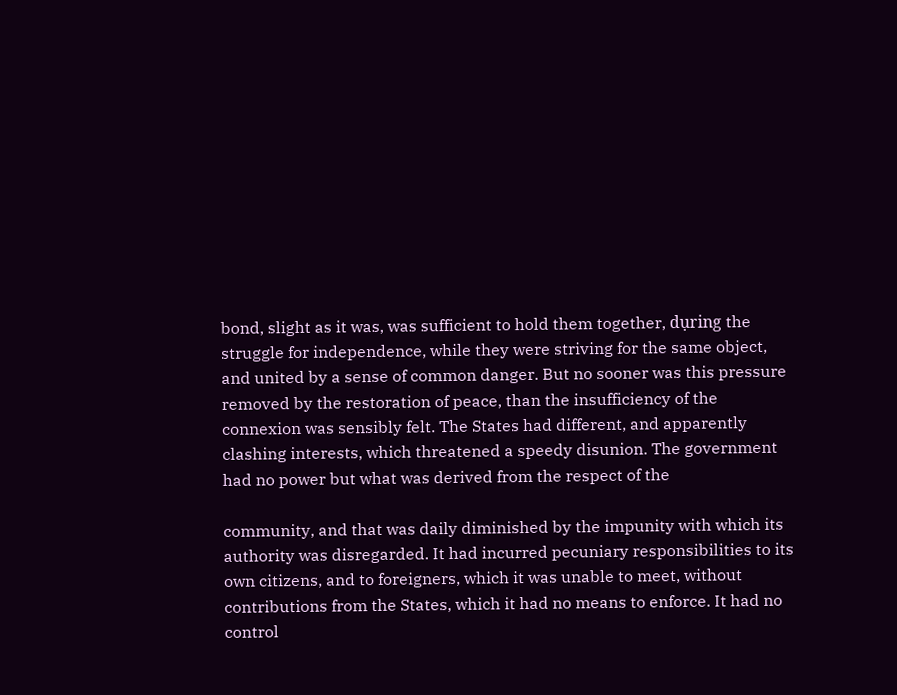bond, slight as it was, was sufficient to hold them together, dụring the struggle for independence, while they were striving for the same object, and united by a sense of common danger. But no sooner was this pressure removed by the restoration of peace, than the insufficiency of the connexion was sensibly felt. The States had different, and apparently clashing interests, which threatened a speedy disunion. The government had no power but what was derived from the respect of the

community, and that was daily diminished by the impunity with which its authority was disregarded. It had incurred pecuniary responsibilities to its own citizens, and to foreigners, which it was unable to meet, without contributions from the States, which it had no means to enforce. It had no control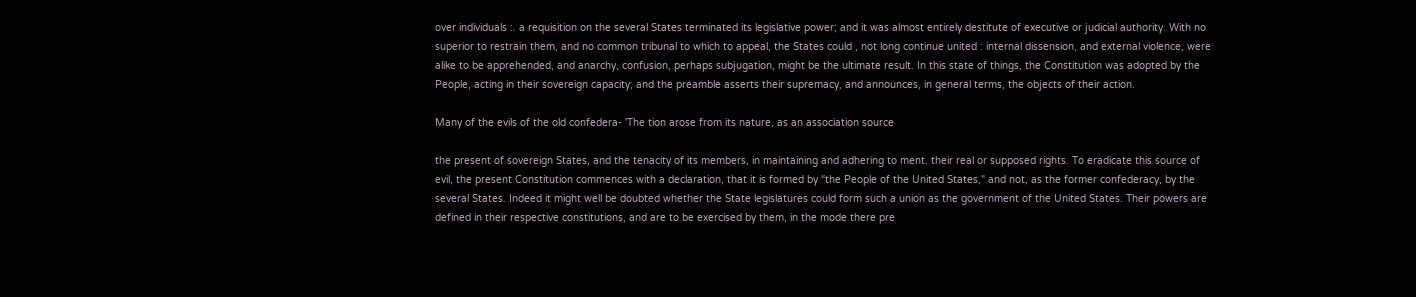over individuals :. a requisition on the several States terminated its legislative power; and it was almost entirely destitute of executive or judicial authority. With no superior to restrain them, and no common tribunal to which to appeal, the States could , not long continue united : internal dissension, and external violence, were alike to be apprehended, and anarchy, confusion, perhaps subjugation, might be the ultimate result. In this state of things, the Constitution was adopted by the People, acting in their sovereign capacity; and the preamble asserts their supremacy, and announces, in general terms, the objects of their action.

Many of the evils of the old confedera- 'The tion arose from its nature, as an association source

the present of sovereign States, and the tenacity of its members, in maintaining and adhering to ment. their real or supposed rights. To eradicate this source of evil, the present Constitution commences with a declaration, that it is formed by “the People of the United States," and not, as the former confederacy, by the several States. Indeed it might well be doubted whether the State legislatures could form such a union as the government of the United States. Their powers are defined in their respective constitutions, and are to be exercised by them, in the mode there pre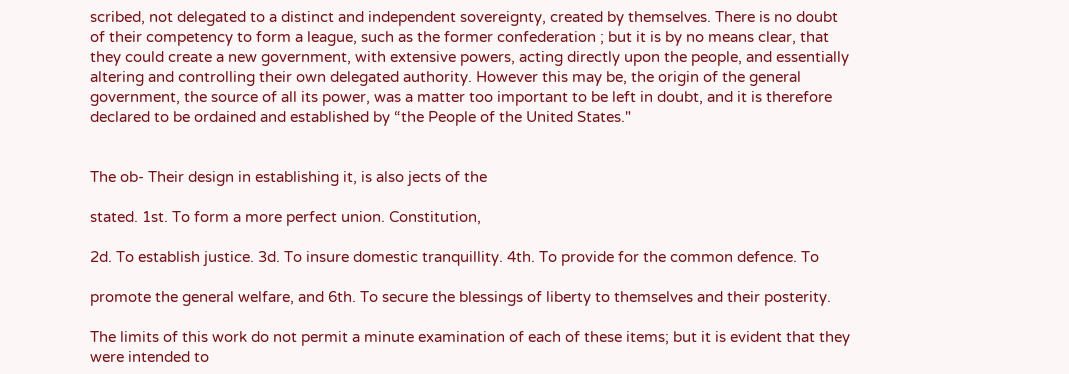scribed, not delegated to a distinct and independent sovereignty, created by themselves. There is no doubt of their competency to form a league, such as the former confederation ; but it is by no means clear, that they could create a new government, with extensive powers, acting directly upon the people, and essentially altering and controlling their own delegated authority. However this may be, the origin of the general government, the source of all its power, was a matter too important to be left in doubt, and it is therefore declared to be ordained and established by “the People of the United States."


The ob- Their design in establishing it, is also jects of the

stated. 1st. To form a more perfect union. Constitution,

2d. To establish justice. 3d. To insure domestic tranquillity. 4th. To provide for the common defence. To

promote the general welfare, and 6th. To secure the blessings of liberty to themselves and their posterity.

The limits of this work do not permit a minute examination of each of these items; but it is evident that they were intended to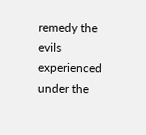remedy the evils experienced under the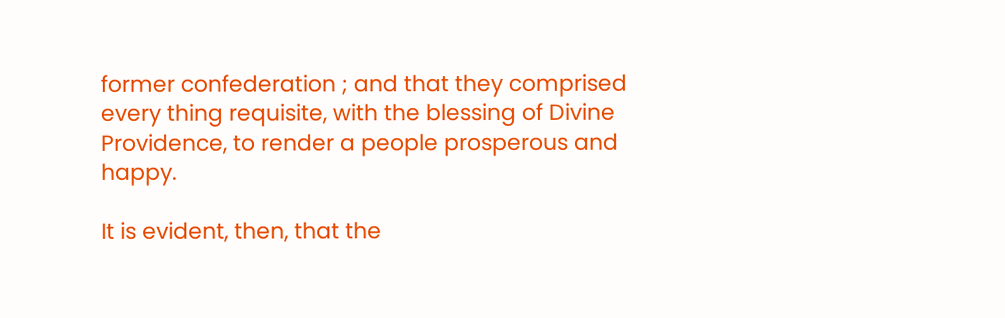former confederation ; and that they comprised every thing requisite, with the blessing of Divine Providence, to render a people prosperous and happy.

It is evident, then, that the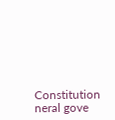Constitution neral gove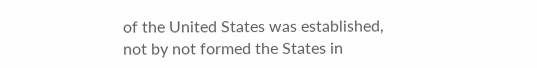of the United States was established, not by not formed the States in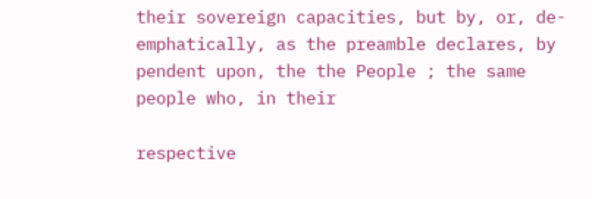their sovereign capacities, but by, or, de- emphatically, as the preamble declares, by pendent upon, the the People ; the same people who, in their

respective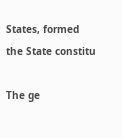States, formed the State constitu

The ge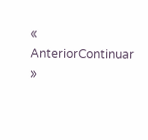« AnteriorContinuar »